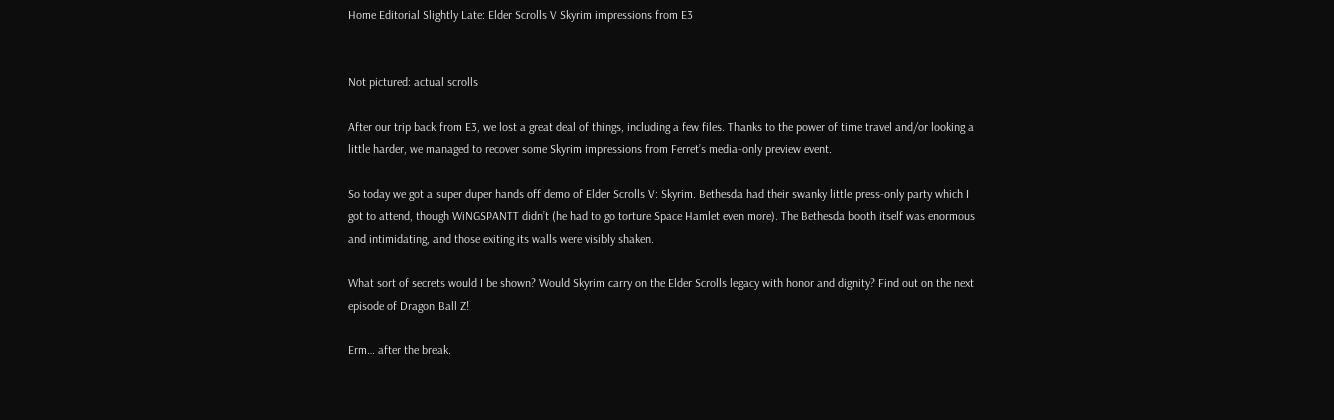Home Editorial Slightly Late: Elder Scrolls V Skyrim impressions from E3


Not pictured: actual scrolls

After our trip back from E3, we lost a great deal of things, including a few files. Thanks to the power of time travel and/or looking a little harder, we managed to recover some Skyrim impressions from Ferret’s media-only preview event.

So today we got a super duper hands off demo of Elder Scrolls V: Skyrim. Bethesda had their swanky little press-only party which I got to attend, though WiNGSPANTT didn’t (he had to go torture Space Hamlet even more). The Bethesda booth itself was enormous and intimidating, and those exiting its walls were visibly shaken.

What sort of secrets would I be shown? Would Skyrim carry on the Elder Scrolls legacy with honor and dignity? Find out on the next episode of Dragon Ball Z!

Erm… after the break.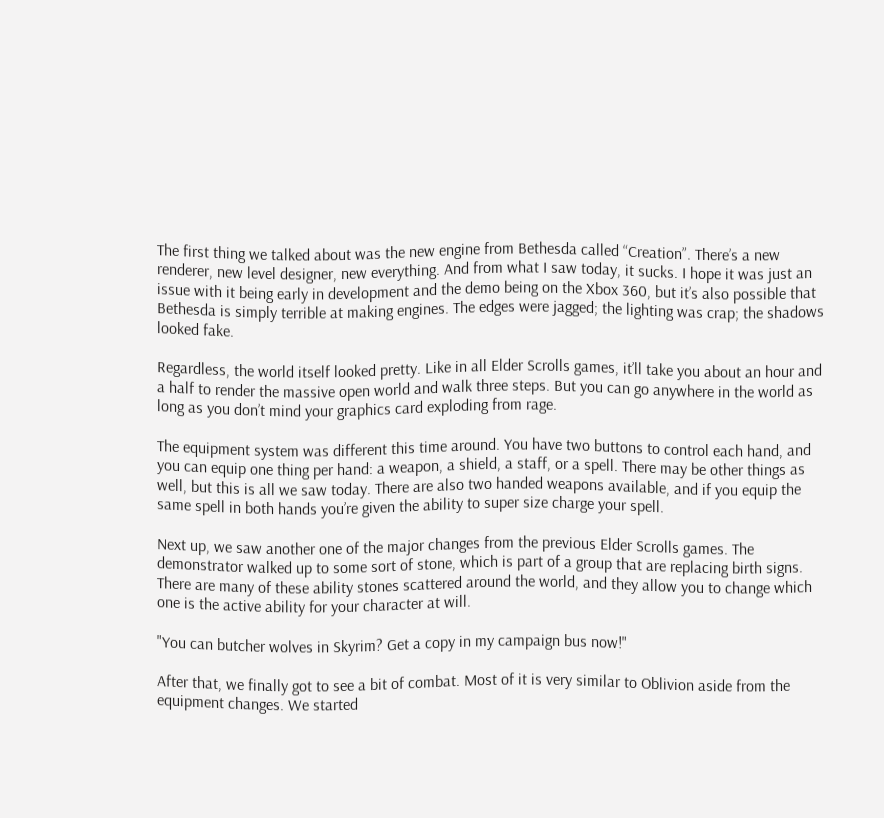The first thing we talked about was the new engine from Bethesda called “Creation”. There’s a new renderer, new level designer, new everything. And from what I saw today, it sucks. I hope it was just an issue with it being early in development and the demo being on the Xbox 360, but it’s also possible that Bethesda is simply terrible at making engines. The edges were jagged; the lighting was crap; the shadows looked fake.

Regardless, the world itself looked pretty. Like in all Elder Scrolls games, it’ll take you about an hour and a half to render the massive open world and walk three steps. But you can go anywhere in the world as long as you don’t mind your graphics card exploding from rage.

The equipment system was different this time around. You have two buttons to control each hand, and you can equip one thing per hand: a weapon, a shield, a staff, or a spell. There may be other things as well, but this is all we saw today. There are also two handed weapons available, and if you equip the same spell in both hands you’re given the ability to super size charge your spell.

Next up, we saw another one of the major changes from the previous Elder Scrolls games. The demonstrator walked up to some sort of stone, which is part of a group that are replacing birth signs. There are many of these ability stones scattered around the world, and they allow you to change which one is the active ability for your character at will.

"You can butcher wolves in Skyrim? Get a copy in my campaign bus now!"

After that, we finally got to see a bit of combat. Most of it is very similar to Oblivion aside from the equipment changes. We started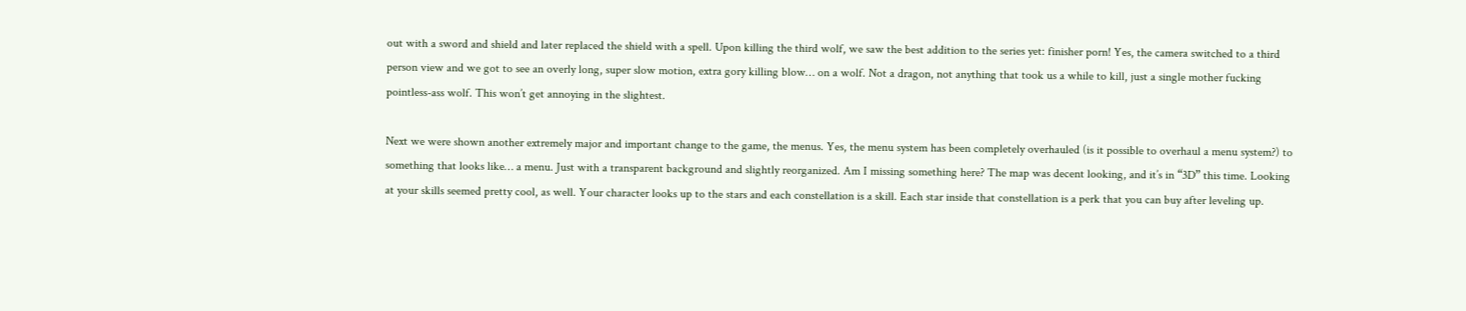out with a sword and shield and later replaced the shield with a spell. Upon killing the third wolf, we saw the best addition to the series yet: finisher porn! Yes, the camera switched to a third person view and we got to see an overly long, super slow motion, extra gory killing blow… on a wolf. Not a dragon, not anything that took us a while to kill, just a single mother fucking pointless-ass wolf. This won’t get annoying in the slightest.

Next we were shown another extremely major and important change to the game, the menus. Yes, the menu system has been completely overhauled (is it possible to overhaul a menu system?) to something that looks like… a menu. Just with a transparent background and slightly reorganized. Am I missing something here? The map was decent looking, and it’s in “3D” this time. Looking at your skills seemed pretty cool, as well. Your character looks up to the stars and each constellation is a skill. Each star inside that constellation is a perk that you can buy after leveling up.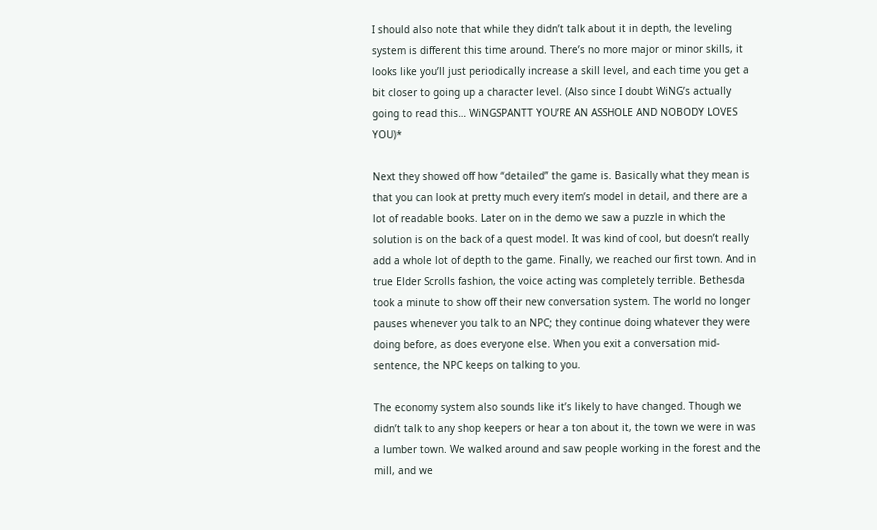I should also note that while they didn’t talk about it in depth, the leveling system is different this time around. There’s no more major or minor skills, it looks like you’ll just periodically increase a skill level, and each time you get a bit closer to going up a character level. (Also since I doubt WiNG’s actually going to read this… WiNGSPANTT YOU’RE AN ASSHOLE AND NOBODY LOVES YOU)*

Next they showed off how “detailed” the game is. Basically what they mean is that you can look at pretty much every item’s model in detail, and there are a lot of readable books. Later on in the demo we saw a puzzle in which the solution is on the back of a quest model. It was kind of cool, but doesn’t really add a whole lot of depth to the game. Finally, we reached our first town. And in true Elder Scrolls fashion, the voice acting was completely terrible. Bethesda took a minute to show off their new conversation system. The world no longer pauses whenever you talk to an NPC; they continue doing whatever they were doing before, as does everyone else. When you exit a conversation mid-sentence, the NPC keeps on talking to you.

The economy system also sounds like it’s likely to have changed. Though we didn’t talk to any shop keepers or hear a ton about it, the town we were in was a lumber town. We walked around and saw people working in the forest and the mill, and we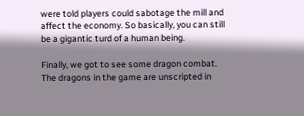were told players could sabotage the mill and affect the economy. So basically, you can still be a gigantic turd of a human being.

Finally, we got to see some dragon combat. The dragons in the game are unscripted in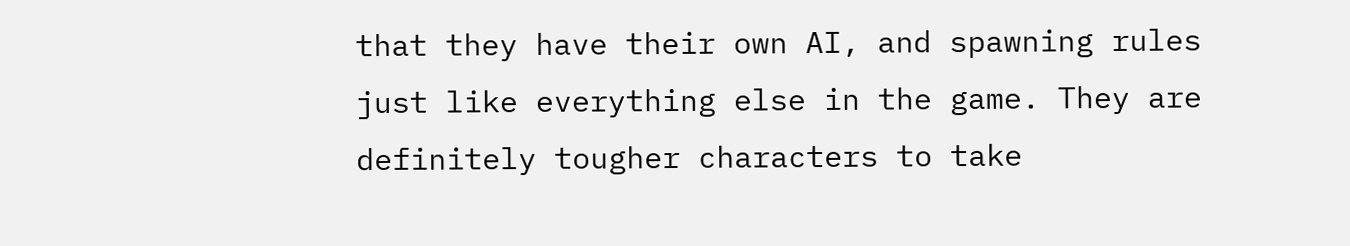that they have their own AI, and spawning rules just like everything else in the game. They are definitely tougher characters to take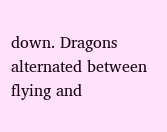down. Dragons alternated between flying and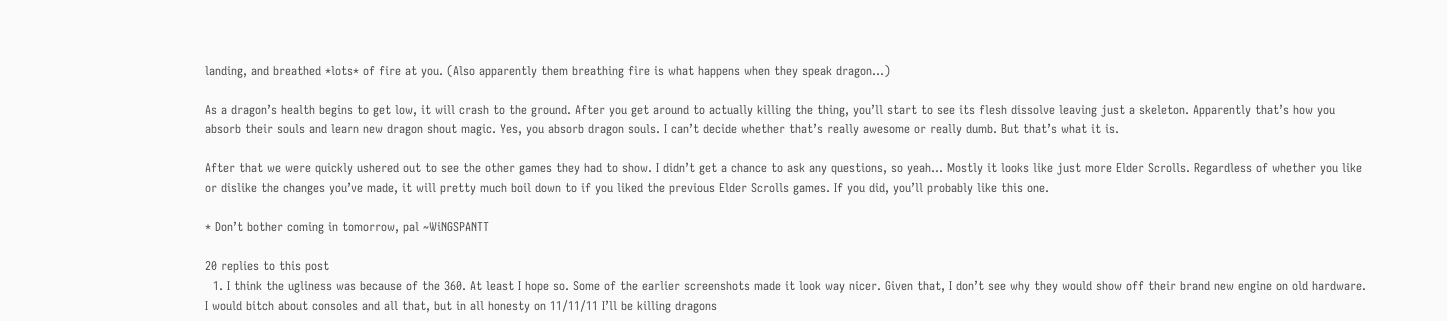landing, and breathed *lots* of fire at you. (Also apparently them breathing fire is what happens when they speak dragon…)

As a dragon’s health begins to get low, it will crash to the ground. After you get around to actually killing the thing, you’ll start to see its flesh dissolve leaving just a skeleton. Apparently that’s how you absorb their souls and learn new dragon shout magic. Yes, you absorb dragon souls. I can’t decide whether that’s really awesome or really dumb. But that’s what it is.

After that we were quickly ushered out to see the other games they had to show. I didn’t get a chance to ask any questions, so yeah… Mostly it looks like just more Elder Scrolls. Regardless of whether you like or dislike the changes you’ve made, it will pretty much boil down to if you liked the previous Elder Scrolls games. If you did, you’ll probably like this one.

* Don’t bother coming in tomorrow, pal ~WiNGSPANTT

20 replies to this post
  1. I think the ugliness was because of the 360. At least I hope so. Some of the earlier screenshots made it look way nicer. Given that, I don’t see why they would show off their brand new engine on old hardware. I would bitch about consoles and all that, but in all honesty on 11/11/11 I’ll be killing dragons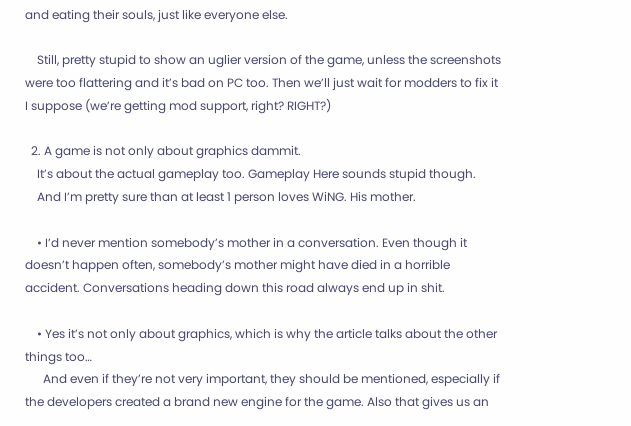and eating their souls, just like everyone else.

    Still, pretty stupid to show an uglier version of the game, unless the screenshots were too flattering and it’s bad on PC too. Then we’ll just wait for modders to fix it I suppose (we’re getting mod support, right? RIGHT?)

  2. A game is not only about graphics dammit.
    It’s about the actual gameplay too. Gameplay Here sounds stupid though.
    And I’m pretty sure than at least 1 person loves WiNG. His mother.

    • I’d never mention somebody’s mother in a conversation. Even though it doesn’t happen often, somebody’s mother might have died in a horrible accident. Conversations heading down this road always end up in shit.

    • Yes it’s not only about graphics, which is why the article talks about the other things too…
      And even if they’re not very important, they should be mentioned, especially if the developers created a brand new engine for the game. Also that gives us an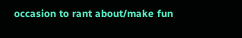occasion to rant about/make fun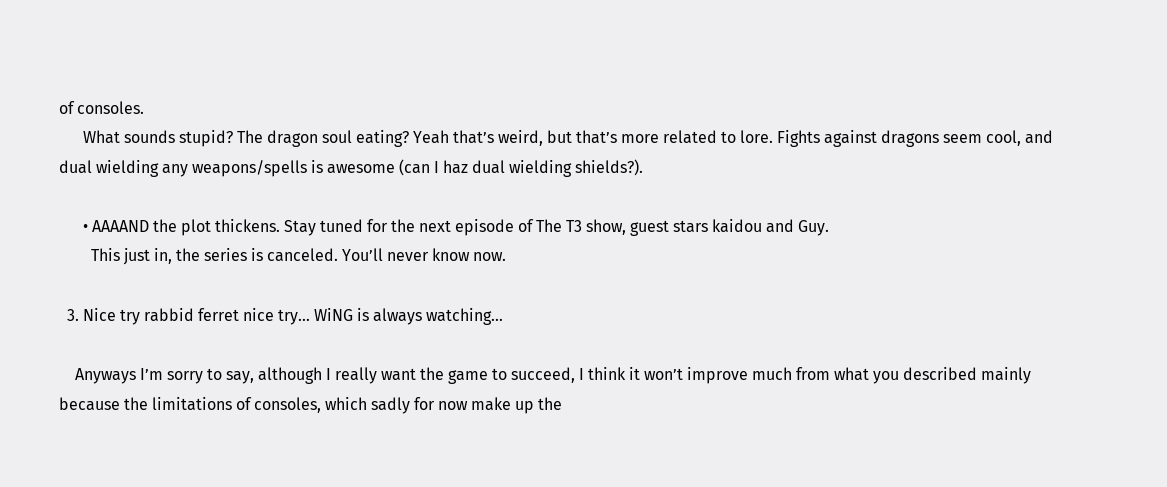of consoles.
      What sounds stupid? The dragon soul eating? Yeah that’s weird, but that’s more related to lore. Fights against dragons seem cool, and dual wielding any weapons/spells is awesome (can I haz dual wielding shields?).

      • AAAAND the plot thickens. Stay tuned for the next episode of The T3 show, guest stars kaidou and Guy.
        This just in, the series is canceled. You’ll never know now.

  3. Nice try rabbid ferret nice try… WiNG is always watching…

    Anyways I’m sorry to say, although I really want the game to succeed, I think it won’t improve much from what you described mainly because the limitations of consoles, which sadly for now make up the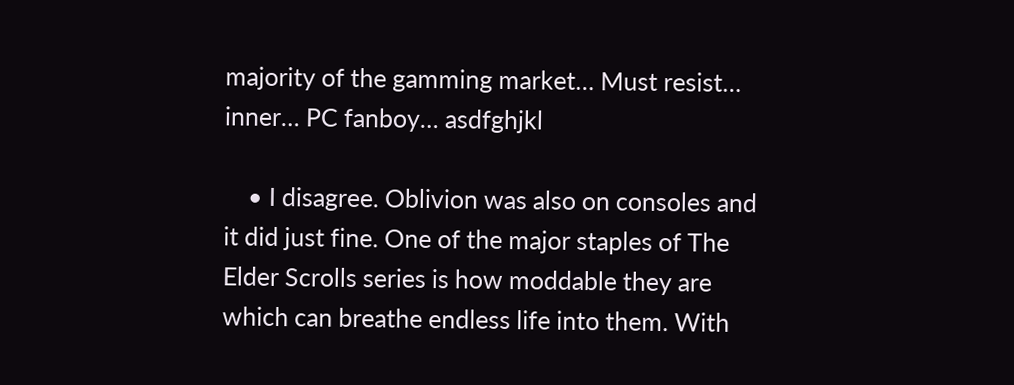majority of the gamming market… Must resist… inner… PC fanboy… asdfghjkl

    • I disagree. Oblivion was also on consoles and it did just fine. One of the major staples of The Elder Scrolls series is how moddable they are which can breathe endless life into them. With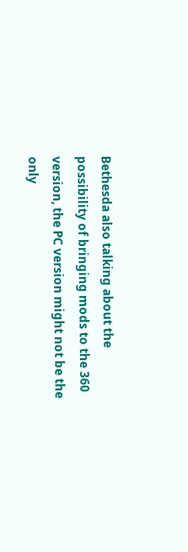Bethesda also talking about the possibility of bringing mods to the 360 version, the PC version might not be the only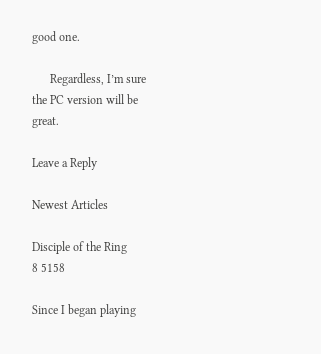good one.

      Regardless, I’m sure the PC version will be great.

Leave a Reply

Newest Articles

Disciple of the Ring
8 5158

Since I began playing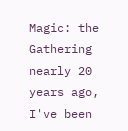Magic: the Gathering nearly 20 years ago, I've been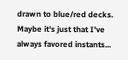drawn to blue/red decks. Maybe it's just that I've always favored instants...